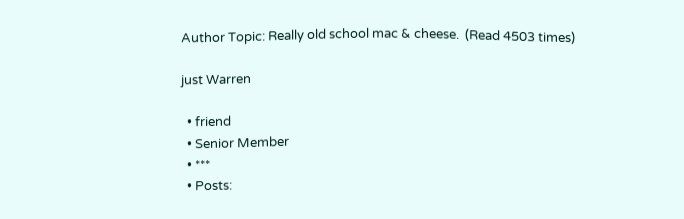Author Topic: Really old school mac & cheese.  (Read 4503 times)

just Warren

  • friend
  • Senior Member
  • ***
  • Posts: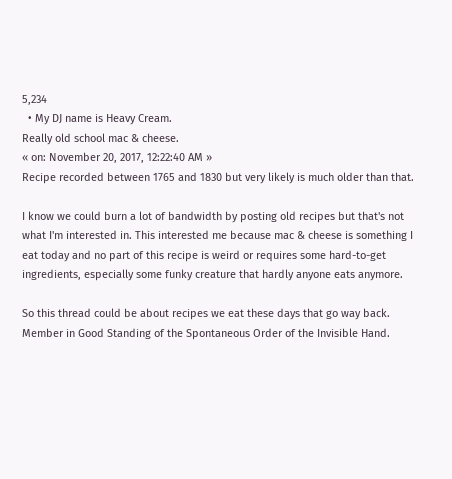5,234
  • My DJ name is Heavy Cream.
Really old school mac & cheese.
« on: November 20, 2017, 12:22:40 AM »
Recipe recorded between 1765 and 1830 but very likely is much older than that.

I know we could burn a lot of bandwidth by posting old recipes but that's not what I'm interested in. This interested me because mac & cheese is something I eat today and no part of this recipe is weird or requires some hard-to-get ingredients, especially some funky creature that hardly anyone eats anymore.

So this thread could be about recipes we eat these days that go way back.
Member in Good Standing of the Spontaneous Order of the Invisible Hand.